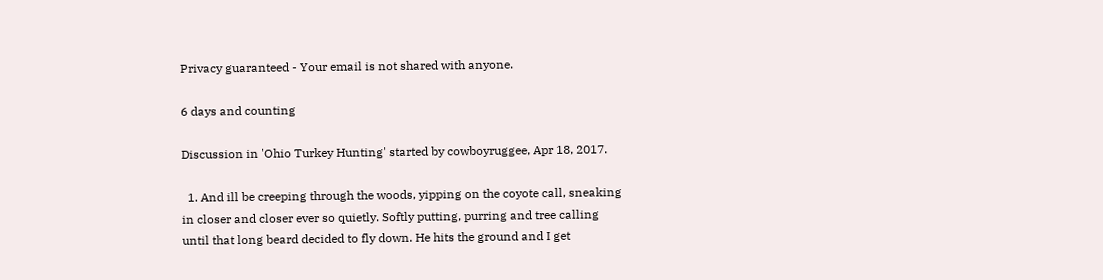Privacy guaranteed - Your email is not shared with anyone.

6 days and counting

Discussion in 'Ohio Turkey Hunting' started by cowboyruggee, Apr 18, 2017.

  1. And ill be creeping through the woods, yipping on the coyote call, sneaking in closer and closer ever so quietly. Softly putting, purring and tree calling until that long beard decided to fly down. He hits the ground and I get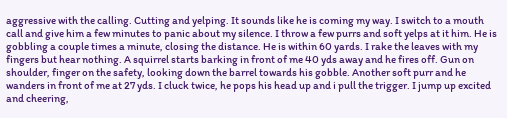aggressive with the calling. Cutting and yelping. It sounds like he is coming my way. I switch to a mouth call and give him a few minutes to panic about my silence. I throw a few purrs and soft yelps at it him. He is gobbling a couple times a minute, closing the distance. He is within 60 yards. I rake the leaves with my fingers but hear nothing. A squirrel starts barking in front of me 40 yds away and he fires off. Gun on shoulder, finger on the safety, looking down the barrel towards his gobble. Another soft purr and he wanders in front of me at 27 yds. I cluck twice, he pops his head up and i pull the trigger. I jump up excited and cheering,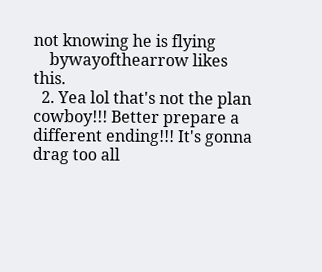not knowing he is flying
    bywayofthearrow likes this.
  2. Yea lol that's not the plan cowboy!!! Better prepare a different ending!!! It's gonna drag too all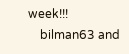week!!!
    bilman63 and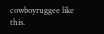cowboyruggee like this.